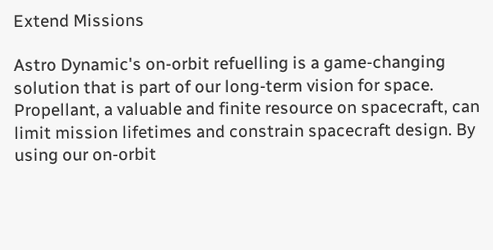Extend Missions

Astro Dynamic's on-orbit refuelling is a game-changing solution that is part of our long-term vision for space. Propellant, a valuable and finite resource on spacecraft, can limit mission lifetimes and constrain spacecraft design. By using our on-orbit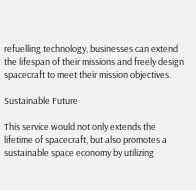refuelling technology, businesses can extend the lifespan of their missions and freely design spacecraft to meet their mission objectives.

Sustainable Future

This service would not only extends the lifetime of spacecraft, but also promotes a sustainable space economy by utilizing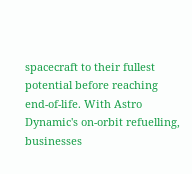spacecraft to their fullest potential before reaching end-of-life. With Astro Dynamic's on-orbit refuelling, businesses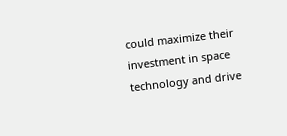could maximize their investment in space technology and drive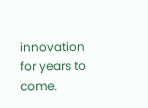innovation for years to come.